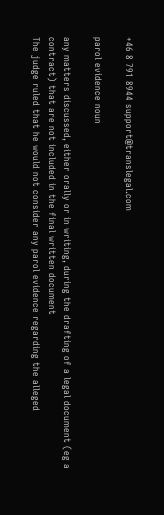+46 8 791 8944 support@translegal.com

parol evidence noun

any matters discussed, either orally or in writing, during the drafting of a legal document (eg a contract) that are not included in the final written document
The judge ruled that he would not consider any parol evidence regarding the alleged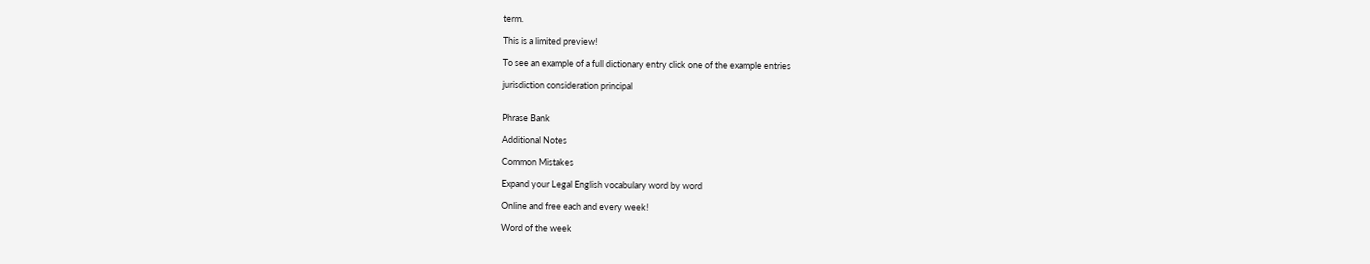term.

This is a limited preview!

To see an example of a full dictionary entry click one of the example entries

jurisdiction consideration principal


Phrase Bank

Additional Notes

Common Mistakes

Expand your Legal English vocabulary word by word

Online and free each and every week!

Word of the week